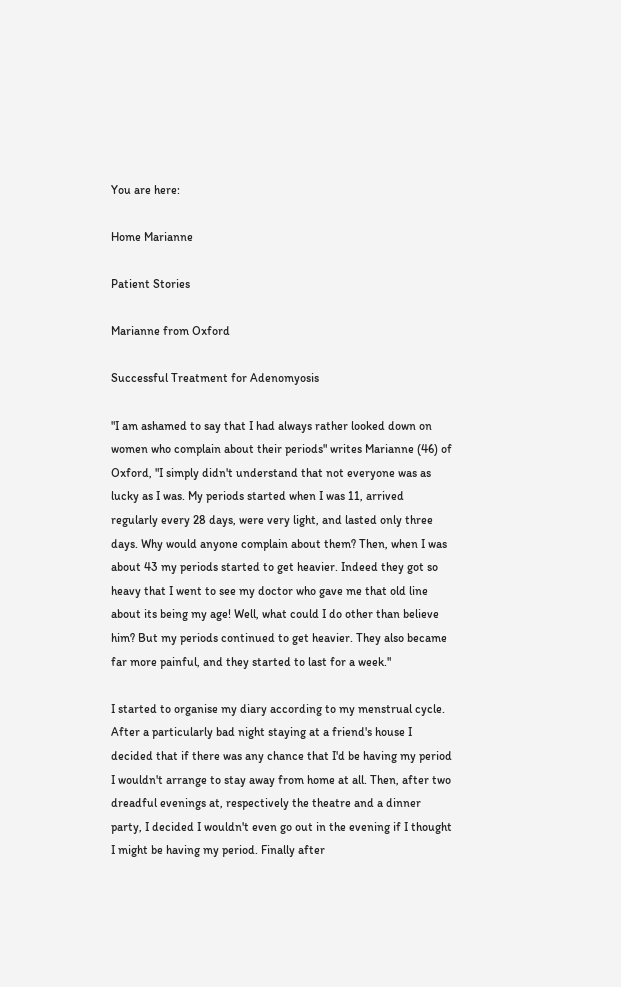You are here:

Home Marianne

Patient Stories

Marianne from Oxford

Successful Treatment for Adenomyosis

"I am ashamed to say that I had always rather looked down on women who complain about their periods" writes Marianne (46) of Oxford, "I simply didn't understand that not everyone was as lucky as I was. My periods started when I was 11, arrived regularly every 28 days, were very light, and lasted only three days. Why would anyone complain about them? Then, when I was about 43 my periods started to get heavier. Indeed they got so heavy that I went to see my doctor who gave me that old line about its being my age! Well, what could I do other than believe him? But my periods continued to get heavier. They also became far more painful, and they started to last for a week."

I started to organise my diary according to my menstrual cycle. After a particularly bad night staying at a friend's house I decided that if there was any chance that I'd be having my period I wouldn't arrange to stay away from home at all. Then, after two dreadful evenings at, respectively the theatre and a dinner party, I decided I wouldn't even go out in the evening if I thought I might be having my period. Finally after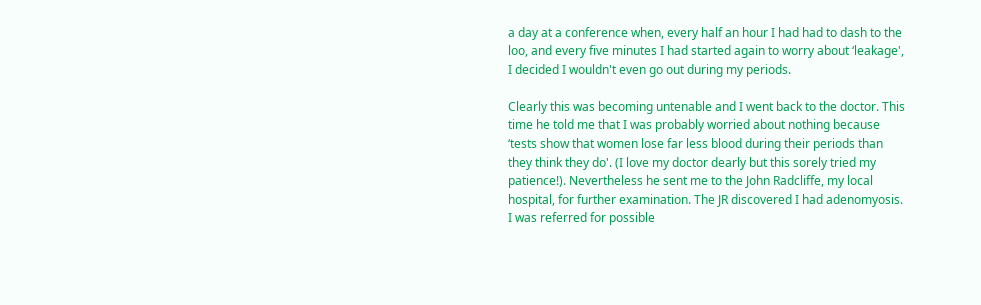a day at a conference when, every half an hour I had had to dash to the loo, and every five minutes I had started again to worry about ‘leakage', I decided I wouldn't even go out during my periods.

Clearly this was becoming untenable and I went back to the doctor. This time he told me that I was probably worried about nothing because ‘tests show that women lose far less blood during their periods than they think they do'. (I love my doctor dearly but this sorely tried my patience!). Nevertheless he sent me to the John Radcliffe, my local hospital, for further examination. The JR discovered I had adenomyosis. I was referred for possible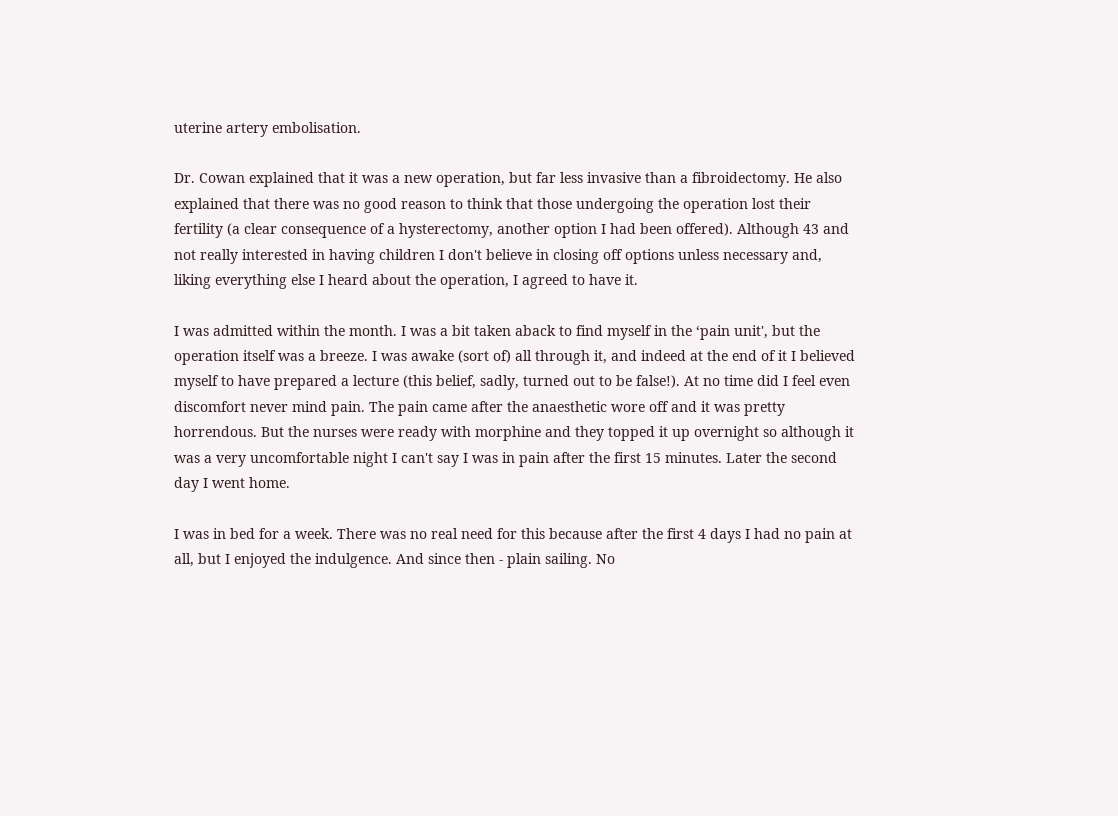uterine artery embolisation.

Dr. Cowan explained that it was a new operation, but far less invasive than a fibroidectomy. He also explained that there was no good reason to think that those undergoing the operation lost their fertility (a clear consequence of a hysterectomy, another option I had been offered). Although 43 and not really interested in having children I don't believe in closing off options unless necessary and, liking everything else I heard about the operation, I agreed to have it.

I was admitted within the month. I was a bit taken aback to find myself in the ‘pain unit', but the operation itself was a breeze. I was awake (sort of) all through it, and indeed at the end of it I believed myself to have prepared a lecture (this belief, sadly, turned out to be false!). At no time did I feel even discomfort never mind pain. The pain came after the anaesthetic wore off and it was pretty horrendous. But the nurses were ready with morphine and they topped it up overnight so although it was a very uncomfortable night I can't say I was in pain after the first 15 minutes. Later the second day I went home.

I was in bed for a week. There was no real need for this because after the first 4 days I had no pain at all, but I enjoyed the indulgence. And since then - plain sailing. No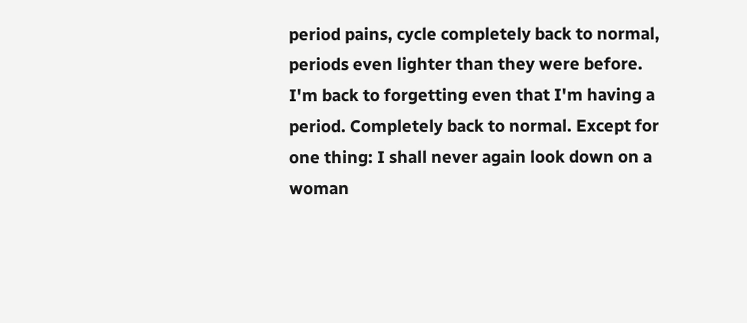period pains, cycle completely back to normal, periods even lighter than they were before. I'm back to forgetting even that I'm having a period. Completely back to normal. Except for one thing: I shall never again look down on a woman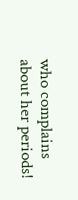who complains about her periods!